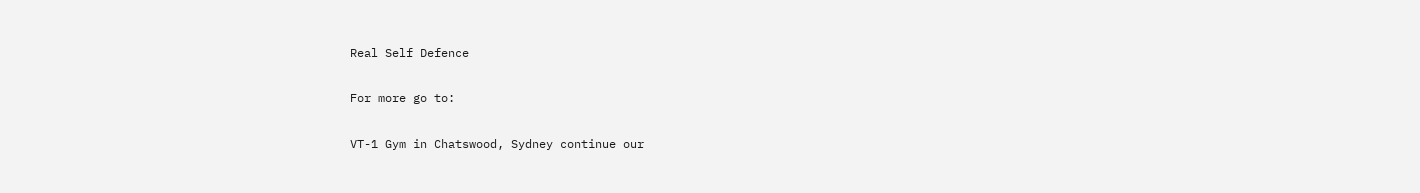Real Self Defence

For more go to:

VT-1 Gym in Chatswood, Sydney continue our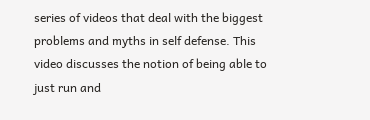series of videos that deal with the biggest problems and myths in self defense. This video discusses the notion of being able to just run and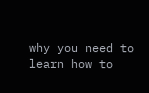why you need to learn how to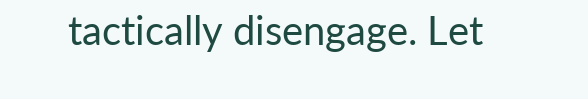tactically disengage. Let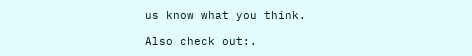us know what you think.

Also check out:.